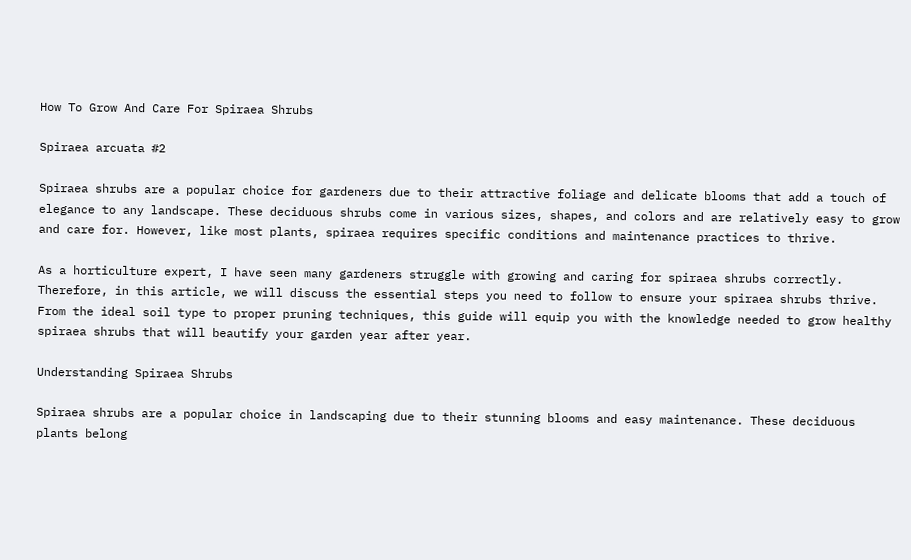How To Grow And Care For Spiraea Shrubs

Spiraea arcuata #2

Spiraea shrubs are a popular choice for gardeners due to their attractive foliage and delicate blooms that add a touch of elegance to any landscape. These deciduous shrubs come in various sizes, shapes, and colors and are relatively easy to grow and care for. However, like most plants, spiraea requires specific conditions and maintenance practices to thrive.

As a horticulture expert, I have seen many gardeners struggle with growing and caring for spiraea shrubs correctly. Therefore, in this article, we will discuss the essential steps you need to follow to ensure your spiraea shrubs thrive. From the ideal soil type to proper pruning techniques, this guide will equip you with the knowledge needed to grow healthy spiraea shrubs that will beautify your garden year after year.

Understanding Spiraea Shrubs

Spiraea shrubs are a popular choice in landscaping due to their stunning blooms and easy maintenance. These deciduous plants belong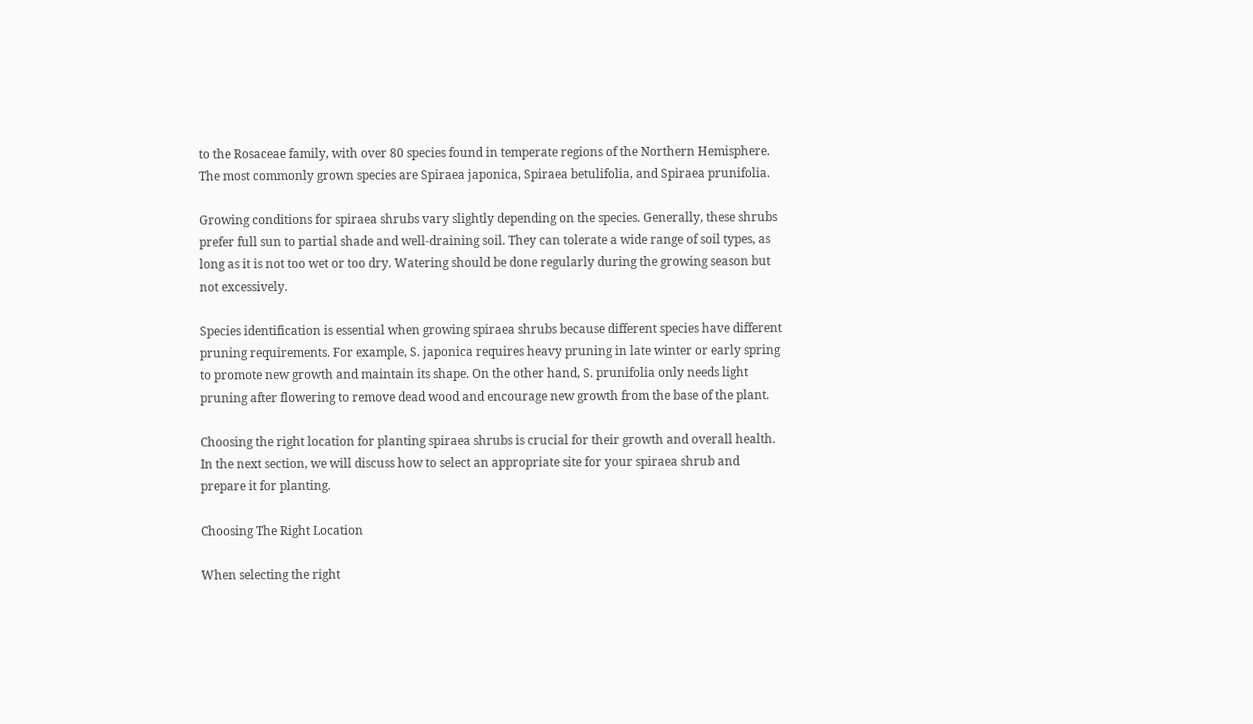to the Rosaceae family, with over 80 species found in temperate regions of the Northern Hemisphere. The most commonly grown species are Spiraea japonica, Spiraea betulifolia, and Spiraea prunifolia.

Growing conditions for spiraea shrubs vary slightly depending on the species. Generally, these shrubs prefer full sun to partial shade and well-draining soil. They can tolerate a wide range of soil types, as long as it is not too wet or too dry. Watering should be done regularly during the growing season but not excessively.

Species identification is essential when growing spiraea shrubs because different species have different pruning requirements. For example, S. japonica requires heavy pruning in late winter or early spring to promote new growth and maintain its shape. On the other hand, S. prunifolia only needs light pruning after flowering to remove dead wood and encourage new growth from the base of the plant.

Choosing the right location for planting spiraea shrubs is crucial for their growth and overall health. In the next section, we will discuss how to select an appropriate site for your spiraea shrub and prepare it for planting.

Choosing The Right Location

When selecting the right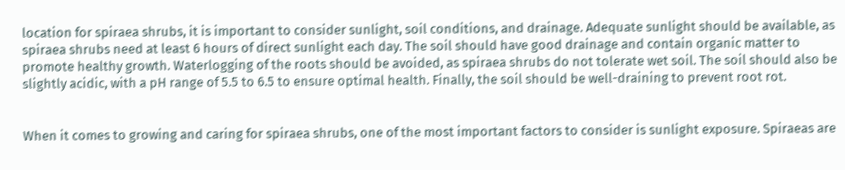location for spiraea shrubs, it is important to consider sunlight, soil conditions, and drainage. Adequate sunlight should be available, as spiraea shrubs need at least 6 hours of direct sunlight each day. The soil should have good drainage and contain organic matter to promote healthy growth. Waterlogging of the roots should be avoided, as spiraea shrubs do not tolerate wet soil. The soil should also be slightly acidic, with a pH range of 5.5 to 6.5 to ensure optimal health. Finally, the soil should be well-draining to prevent root rot.


When it comes to growing and caring for spiraea shrubs, one of the most important factors to consider is sunlight exposure. Spiraeas are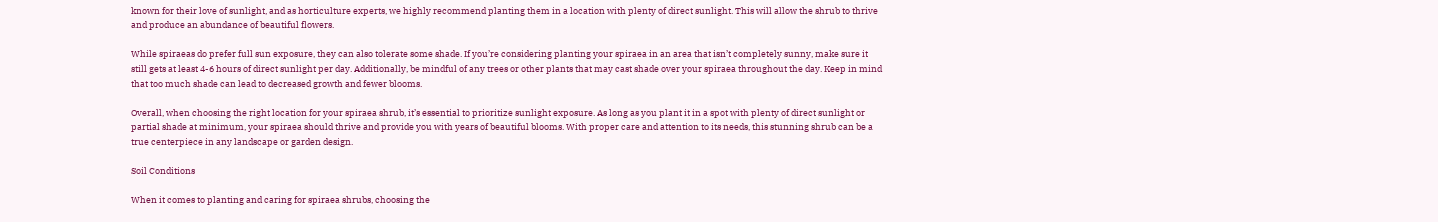known for their love of sunlight, and as horticulture experts, we highly recommend planting them in a location with plenty of direct sunlight. This will allow the shrub to thrive and produce an abundance of beautiful flowers.

While spiraeas do prefer full sun exposure, they can also tolerate some shade. If you’re considering planting your spiraea in an area that isn’t completely sunny, make sure it still gets at least 4-6 hours of direct sunlight per day. Additionally, be mindful of any trees or other plants that may cast shade over your spiraea throughout the day. Keep in mind that too much shade can lead to decreased growth and fewer blooms.

Overall, when choosing the right location for your spiraea shrub, it’s essential to prioritize sunlight exposure. As long as you plant it in a spot with plenty of direct sunlight or partial shade at minimum, your spiraea should thrive and provide you with years of beautiful blooms. With proper care and attention to its needs, this stunning shrub can be a true centerpiece in any landscape or garden design.

Soil Conditions

When it comes to planting and caring for spiraea shrubs, choosing the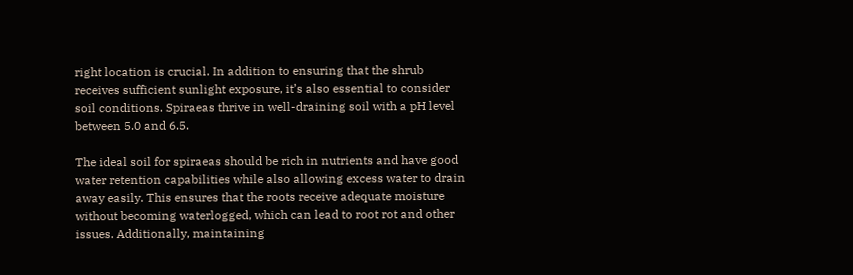right location is crucial. In addition to ensuring that the shrub receives sufficient sunlight exposure, it’s also essential to consider soil conditions. Spiraeas thrive in well-draining soil with a pH level between 5.0 and 6.5.

The ideal soil for spiraeas should be rich in nutrients and have good water retention capabilities while also allowing excess water to drain away easily. This ensures that the roots receive adequate moisture without becoming waterlogged, which can lead to root rot and other issues. Additionally, maintaining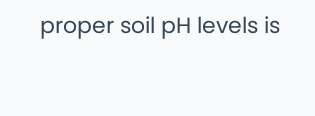proper soil pH levels is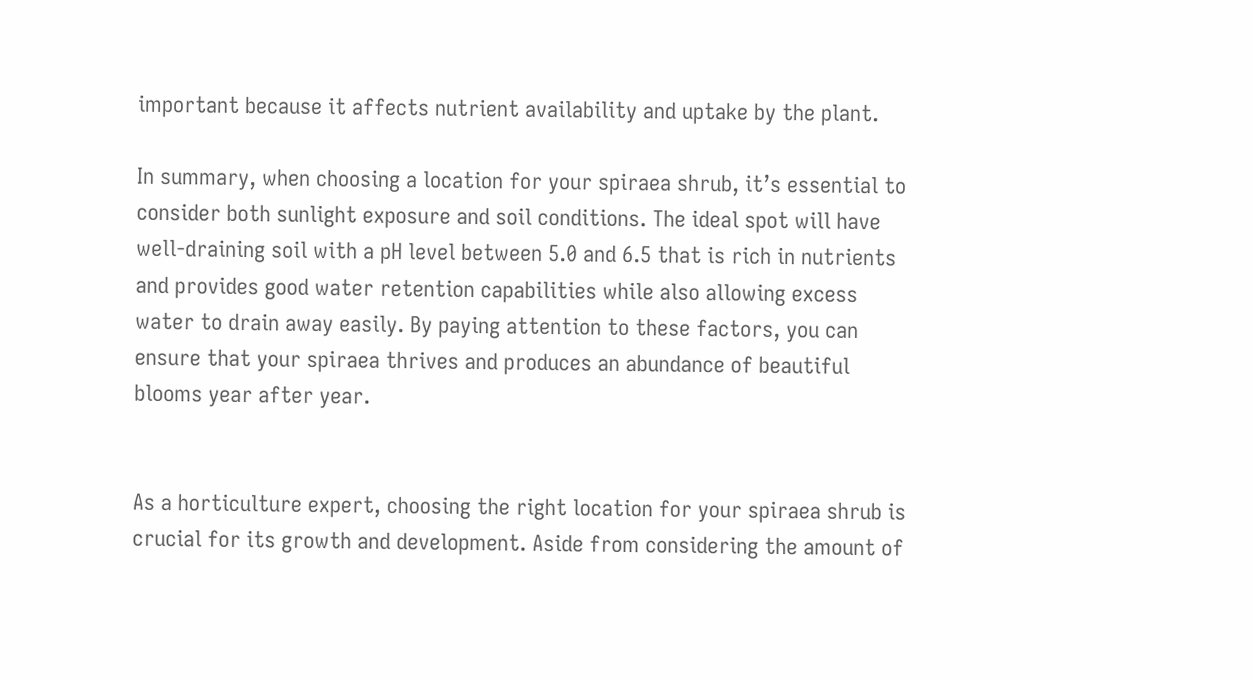important because it affects nutrient availability and uptake by the plant.

In summary, when choosing a location for your spiraea shrub, it’s essential to consider both sunlight exposure and soil conditions. The ideal spot will have well-draining soil with a pH level between 5.0 and 6.5 that is rich in nutrients and provides good water retention capabilities while also allowing excess water to drain away easily. By paying attention to these factors, you can ensure that your spiraea thrives and produces an abundance of beautiful blooms year after year.


As a horticulture expert, choosing the right location for your spiraea shrub is crucial for its growth and development. Aside from considering the amount of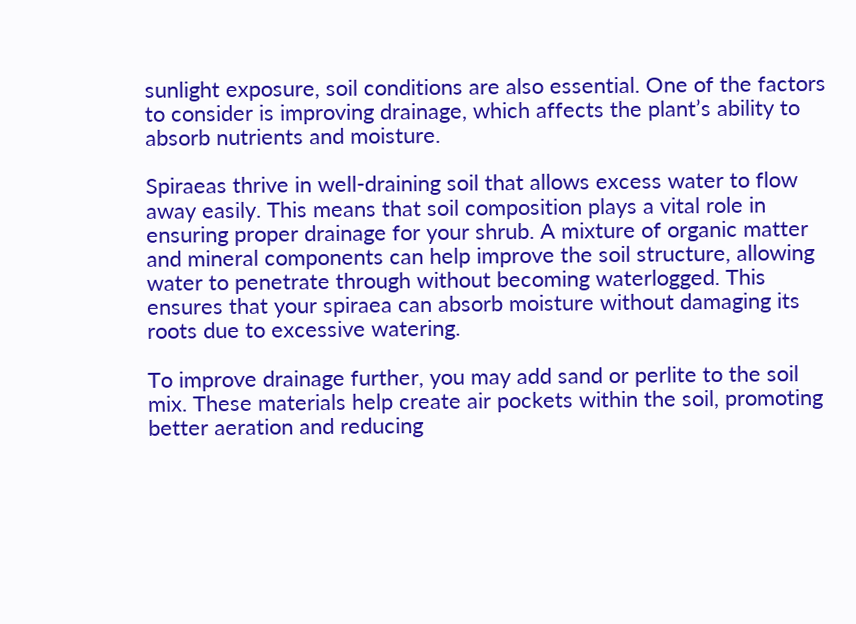sunlight exposure, soil conditions are also essential. One of the factors to consider is improving drainage, which affects the plant’s ability to absorb nutrients and moisture.

Spiraeas thrive in well-draining soil that allows excess water to flow away easily. This means that soil composition plays a vital role in ensuring proper drainage for your shrub. A mixture of organic matter and mineral components can help improve the soil structure, allowing water to penetrate through without becoming waterlogged. This ensures that your spiraea can absorb moisture without damaging its roots due to excessive watering.

To improve drainage further, you may add sand or perlite to the soil mix. These materials help create air pockets within the soil, promoting better aeration and reducing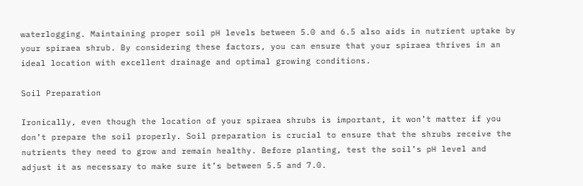waterlogging. Maintaining proper soil pH levels between 5.0 and 6.5 also aids in nutrient uptake by your spiraea shrub. By considering these factors, you can ensure that your spiraea thrives in an ideal location with excellent drainage and optimal growing conditions.

Soil Preparation

Ironically, even though the location of your spiraea shrubs is important, it won’t matter if you don’t prepare the soil properly. Soil preparation is crucial to ensure that the shrubs receive the nutrients they need to grow and remain healthy. Before planting, test the soil’s pH level and adjust it as necessary to make sure it’s between 5.5 and 7.0.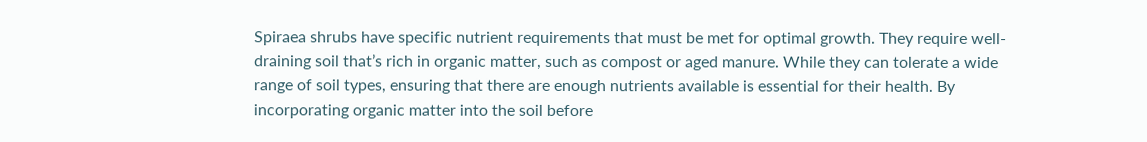Spiraea shrubs have specific nutrient requirements that must be met for optimal growth. They require well-draining soil that’s rich in organic matter, such as compost or aged manure. While they can tolerate a wide range of soil types, ensuring that there are enough nutrients available is essential for their health. By incorporating organic matter into the soil before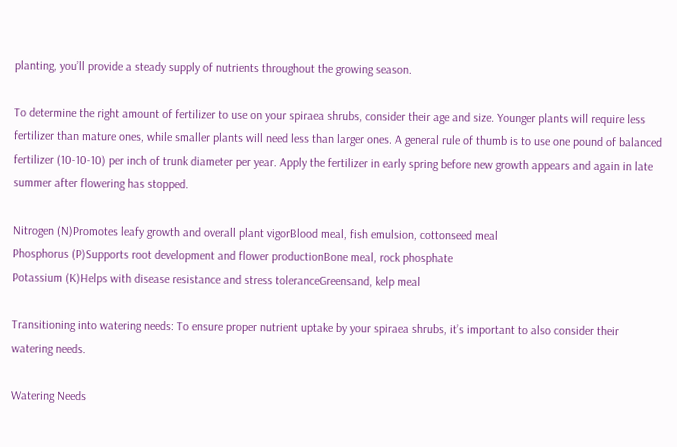planting, you’ll provide a steady supply of nutrients throughout the growing season.

To determine the right amount of fertilizer to use on your spiraea shrubs, consider their age and size. Younger plants will require less fertilizer than mature ones, while smaller plants will need less than larger ones. A general rule of thumb is to use one pound of balanced fertilizer (10-10-10) per inch of trunk diameter per year. Apply the fertilizer in early spring before new growth appears and again in late summer after flowering has stopped.

Nitrogen (N)Promotes leafy growth and overall plant vigorBlood meal, fish emulsion, cottonseed meal
Phosphorus (P)Supports root development and flower productionBone meal, rock phosphate
Potassium (K)Helps with disease resistance and stress toleranceGreensand, kelp meal

Transitioning into watering needs: To ensure proper nutrient uptake by your spiraea shrubs, it’s important to also consider their watering needs.

Watering Needs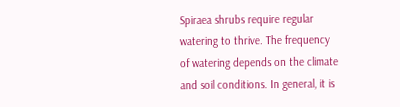Spiraea shrubs require regular watering to thrive. The frequency of watering depends on the climate and soil conditions. In general, it is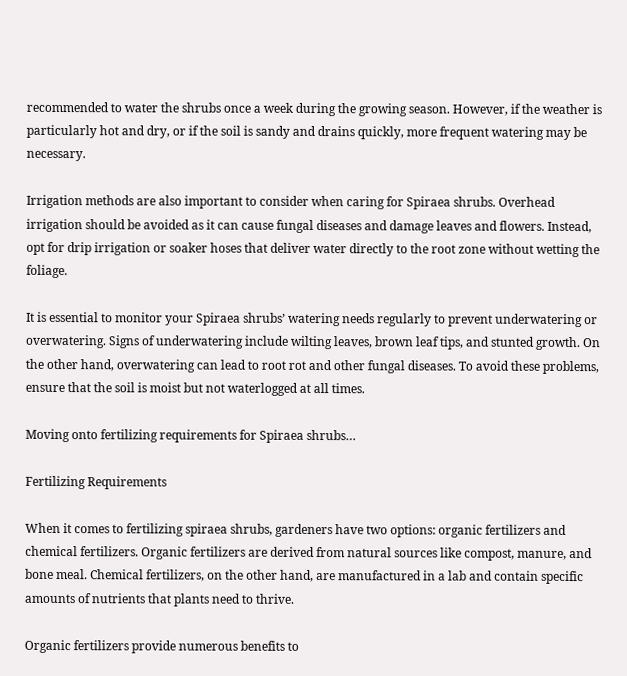recommended to water the shrubs once a week during the growing season. However, if the weather is particularly hot and dry, or if the soil is sandy and drains quickly, more frequent watering may be necessary.

Irrigation methods are also important to consider when caring for Spiraea shrubs. Overhead irrigation should be avoided as it can cause fungal diseases and damage leaves and flowers. Instead, opt for drip irrigation or soaker hoses that deliver water directly to the root zone without wetting the foliage.

It is essential to monitor your Spiraea shrubs’ watering needs regularly to prevent underwatering or overwatering. Signs of underwatering include wilting leaves, brown leaf tips, and stunted growth. On the other hand, overwatering can lead to root rot and other fungal diseases. To avoid these problems, ensure that the soil is moist but not waterlogged at all times.

Moving onto fertilizing requirements for Spiraea shrubs…

Fertilizing Requirements

When it comes to fertilizing spiraea shrubs, gardeners have two options: organic fertilizers and chemical fertilizers. Organic fertilizers are derived from natural sources like compost, manure, and bone meal. Chemical fertilizers, on the other hand, are manufactured in a lab and contain specific amounts of nutrients that plants need to thrive.

Organic fertilizers provide numerous benefits to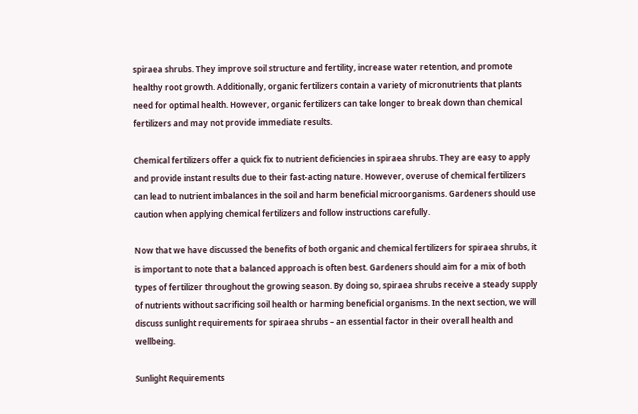spiraea shrubs. They improve soil structure and fertility, increase water retention, and promote healthy root growth. Additionally, organic fertilizers contain a variety of micronutrients that plants need for optimal health. However, organic fertilizers can take longer to break down than chemical fertilizers and may not provide immediate results.

Chemical fertilizers offer a quick fix to nutrient deficiencies in spiraea shrubs. They are easy to apply and provide instant results due to their fast-acting nature. However, overuse of chemical fertilizers can lead to nutrient imbalances in the soil and harm beneficial microorganisms. Gardeners should use caution when applying chemical fertilizers and follow instructions carefully.

Now that we have discussed the benefits of both organic and chemical fertilizers for spiraea shrubs, it is important to note that a balanced approach is often best. Gardeners should aim for a mix of both types of fertilizer throughout the growing season. By doing so, spiraea shrubs receive a steady supply of nutrients without sacrificing soil health or harming beneficial organisms. In the next section, we will discuss sunlight requirements for spiraea shrubs – an essential factor in their overall health and wellbeing.

Sunlight Requirements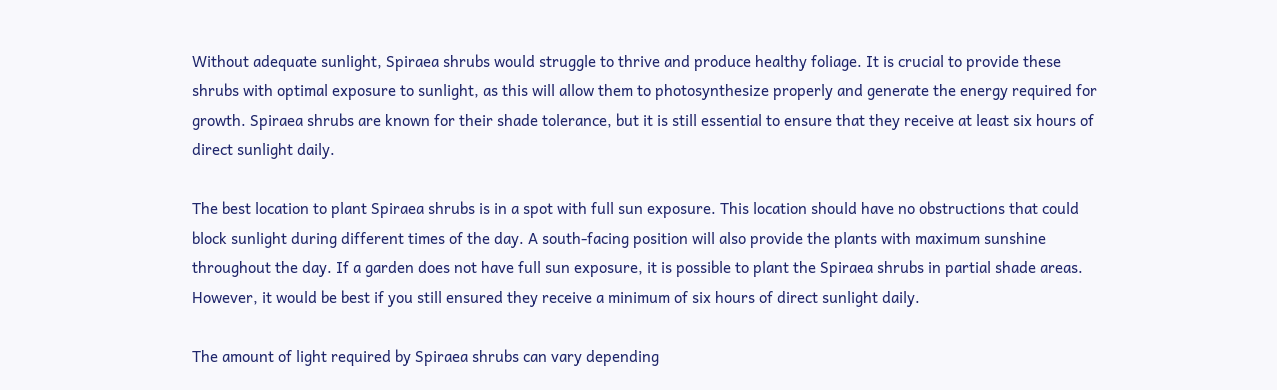Without adequate sunlight, Spiraea shrubs would struggle to thrive and produce healthy foliage. It is crucial to provide these shrubs with optimal exposure to sunlight, as this will allow them to photosynthesize properly and generate the energy required for growth. Spiraea shrubs are known for their shade tolerance, but it is still essential to ensure that they receive at least six hours of direct sunlight daily.

The best location to plant Spiraea shrubs is in a spot with full sun exposure. This location should have no obstructions that could block sunlight during different times of the day. A south-facing position will also provide the plants with maximum sunshine throughout the day. If a garden does not have full sun exposure, it is possible to plant the Spiraea shrubs in partial shade areas. However, it would be best if you still ensured they receive a minimum of six hours of direct sunlight daily.

The amount of light required by Spiraea shrubs can vary depending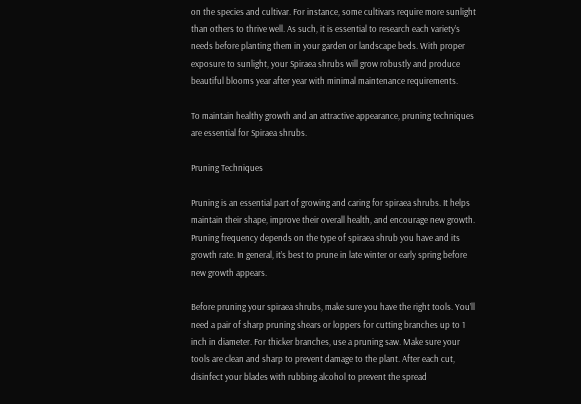on the species and cultivar. For instance, some cultivars require more sunlight than others to thrive well. As such, it is essential to research each variety’s needs before planting them in your garden or landscape beds. With proper exposure to sunlight, your Spiraea shrubs will grow robustly and produce beautiful blooms year after year with minimal maintenance requirements.

To maintain healthy growth and an attractive appearance, pruning techniques are essential for Spiraea shrubs.

Pruning Techniques

Pruning is an essential part of growing and caring for spiraea shrubs. It helps maintain their shape, improve their overall health, and encourage new growth. Pruning frequency depends on the type of spiraea shrub you have and its growth rate. In general, it’s best to prune in late winter or early spring before new growth appears.

Before pruning your spiraea shrubs, make sure you have the right tools. You’ll need a pair of sharp pruning shears or loppers for cutting branches up to 1 inch in diameter. For thicker branches, use a pruning saw. Make sure your tools are clean and sharp to prevent damage to the plant. After each cut, disinfect your blades with rubbing alcohol to prevent the spread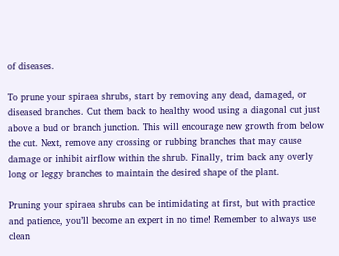of diseases.

To prune your spiraea shrubs, start by removing any dead, damaged, or diseased branches. Cut them back to healthy wood using a diagonal cut just above a bud or branch junction. This will encourage new growth from below the cut. Next, remove any crossing or rubbing branches that may cause damage or inhibit airflow within the shrub. Finally, trim back any overly long or leggy branches to maintain the desired shape of the plant.

Pruning your spiraea shrubs can be intimidating at first, but with practice and patience, you’ll become an expert in no time! Remember to always use clean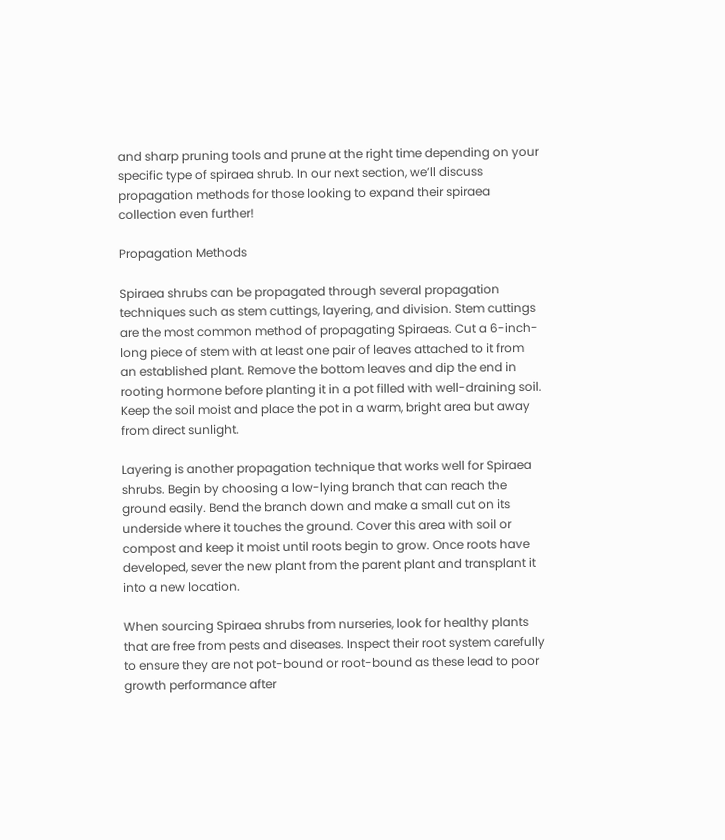and sharp pruning tools and prune at the right time depending on your specific type of spiraea shrub. In our next section, we’ll discuss propagation methods for those looking to expand their spiraea collection even further!

Propagation Methods

Spiraea shrubs can be propagated through several propagation techniques such as stem cuttings, layering, and division. Stem cuttings are the most common method of propagating Spiraeas. Cut a 6-inch-long piece of stem with at least one pair of leaves attached to it from an established plant. Remove the bottom leaves and dip the end in rooting hormone before planting it in a pot filled with well-draining soil. Keep the soil moist and place the pot in a warm, bright area but away from direct sunlight.

Layering is another propagation technique that works well for Spiraea shrubs. Begin by choosing a low-lying branch that can reach the ground easily. Bend the branch down and make a small cut on its underside where it touches the ground. Cover this area with soil or compost and keep it moist until roots begin to grow. Once roots have developed, sever the new plant from the parent plant and transplant it into a new location.

When sourcing Spiraea shrubs from nurseries, look for healthy plants that are free from pests and diseases. Inspect their root system carefully to ensure they are not pot-bound or root-bound as these lead to poor growth performance after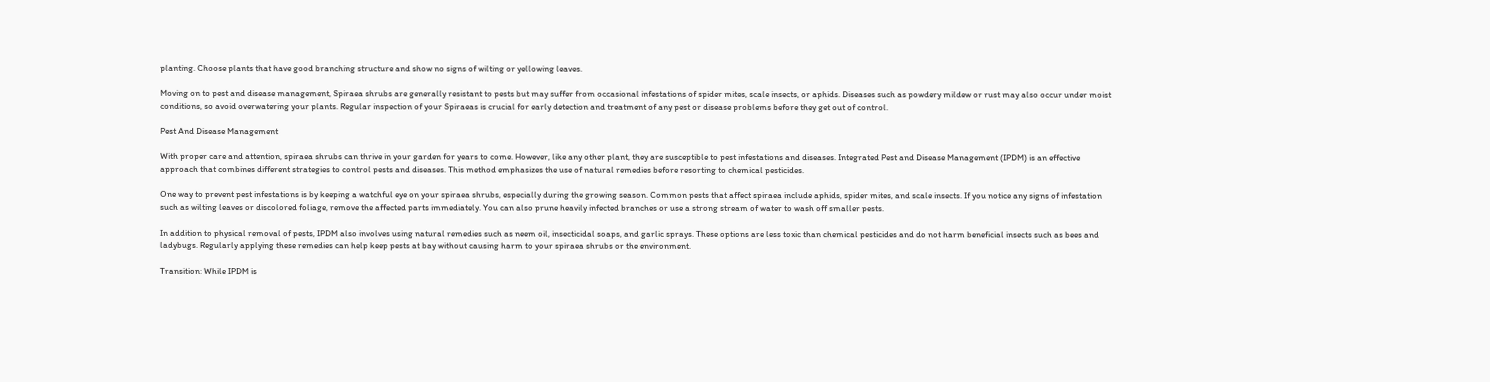planting. Choose plants that have good branching structure and show no signs of wilting or yellowing leaves.

Moving on to pest and disease management, Spiraea shrubs are generally resistant to pests but may suffer from occasional infestations of spider mites, scale insects, or aphids. Diseases such as powdery mildew or rust may also occur under moist conditions, so avoid overwatering your plants. Regular inspection of your Spiraeas is crucial for early detection and treatment of any pest or disease problems before they get out of control.

Pest And Disease Management

With proper care and attention, spiraea shrubs can thrive in your garden for years to come. However, like any other plant, they are susceptible to pest infestations and diseases. Integrated Pest and Disease Management (IPDM) is an effective approach that combines different strategies to control pests and diseases. This method emphasizes the use of natural remedies before resorting to chemical pesticides.

One way to prevent pest infestations is by keeping a watchful eye on your spiraea shrubs, especially during the growing season. Common pests that affect spiraea include aphids, spider mites, and scale insects. If you notice any signs of infestation such as wilting leaves or discolored foliage, remove the affected parts immediately. You can also prune heavily infected branches or use a strong stream of water to wash off smaller pests.

In addition to physical removal of pests, IPDM also involves using natural remedies such as neem oil, insecticidal soaps, and garlic sprays. These options are less toxic than chemical pesticides and do not harm beneficial insects such as bees and ladybugs. Regularly applying these remedies can help keep pests at bay without causing harm to your spiraea shrubs or the environment.

Transition: While IPDM is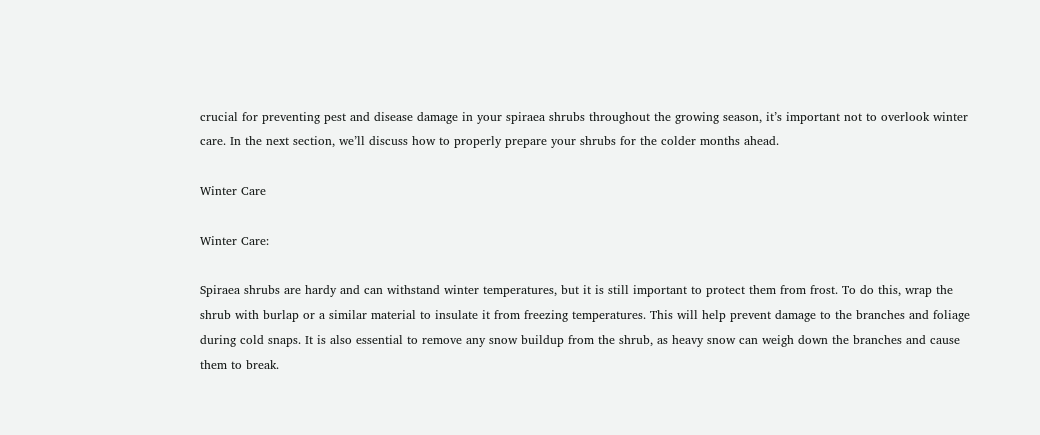crucial for preventing pest and disease damage in your spiraea shrubs throughout the growing season, it’s important not to overlook winter care. In the next section, we’ll discuss how to properly prepare your shrubs for the colder months ahead.

Winter Care

Winter Care:

Spiraea shrubs are hardy and can withstand winter temperatures, but it is still important to protect them from frost. To do this, wrap the shrub with burlap or a similar material to insulate it from freezing temperatures. This will help prevent damage to the branches and foliage during cold snaps. It is also essential to remove any snow buildup from the shrub, as heavy snow can weigh down the branches and cause them to break.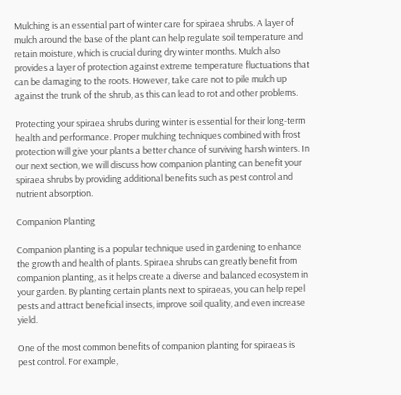Mulching is an essential part of winter care for spiraea shrubs. A layer of mulch around the base of the plant can help regulate soil temperature and retain moisture, which is crucial during dry winter months. Mulch also provides a layer of protection against extreme temperature fluctuations that can be damaging to the roots. However, take care not to pile mulch up against the trunk of the shrub, as this can lead to rot and other problems.

Protecting your spiraea shrubs during winter is essential for their long-term health and performance. Proper mulching techniques combined with frost protection will give your plants a better chance of surviving harsh winters. In our next section, we will discuss how companion planting can benefit your spiraea shrubs by providing additional benefits such as pest control and nutrient absorption.

Companion Planting

Companion planting is a popular technique used in gardening to enhance the growth and health of plants. Spiraea shrubs can greatly benefit from companion planting, as it helps create a diverse and balanced ecosystem in your garden. By planting certain plants next to spiraeas, you can help repel pests and attract beneficial insects, improve soil quality, and even increase yield.

One of the most common benefits of companion planting for spiraeas is pest control. For example,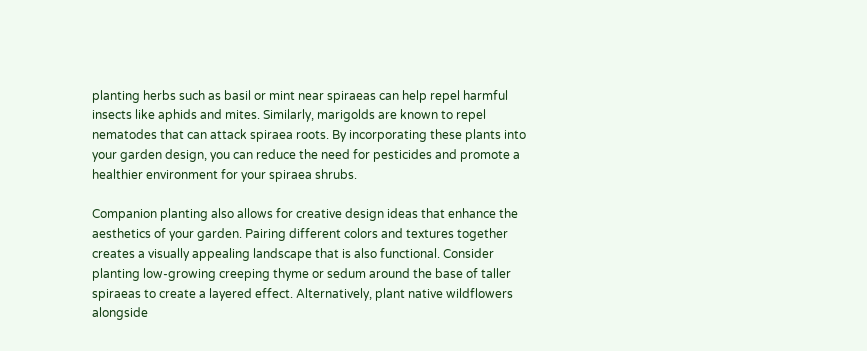planting herbs such as basil or mint near spiraeas can help repel harmful insects like aphids and mites. Similarly, marigolds are known to repel nematodes that can attack spiraea roots. By incorporating these plants into your garden design, you can reduce the need for pesticides and promote a healthier environment for your spiraea shrubs.

Companion planting also allows for creative design ideas that enhance the aesthetics of your garden. Pairing different colors and textures together creates a visually appealing landscape that is also functional. Consider planting low-growing creeping thyme or sedum around the base of taller spiraeas to create a layered effect. Alternatively, plant native wildflowers alongside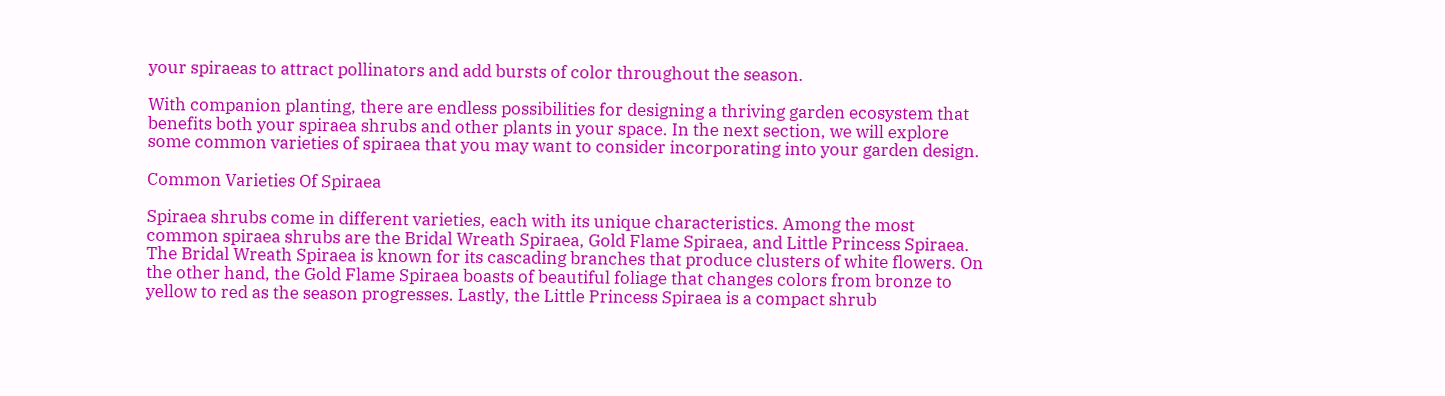your spiraeas to attract pollinators and add bursts of color throughout the season.

With companion planting, there are endless possibilities for designing a thriving garden ecosystem that benefits both your spiraea shrubs and other plants in your space. In the next section, we will explore some common varieties of spiraea that you may want to consider incorporating into your garden design.

Common Varieties Of Spiraea

Spiraea shrubs come in different varieties, each with its unique characteristics. Among the most common spiraea shrubs are the Bridal Wreath Spiraea, Gold Flame Spiraea, and Little Princess Spiraea. The Bridal Wreath Spiraea is known for its cascading branches that produce clusters of white flowers. On the other hand, the Gold Flame Spiraea boasts of beautiful foliage that changes colors from bronze to yellow to red as the season progresses. Lastly, the Little Princess Spiraea is a compact shrub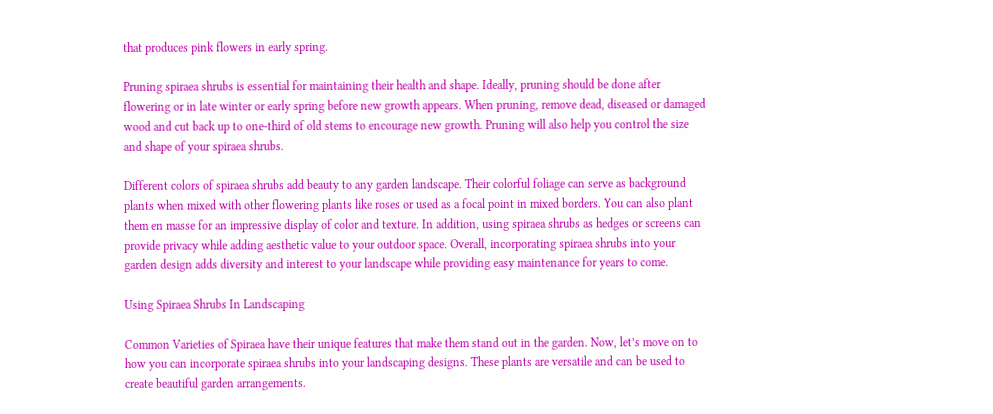that produces pink flowers in early spring.

Pruning spiraea shrubs is essential for maintaining their health and shape. Ideally, pruning should be done after flowering or in late winter or early spring before new growth appears. When pruning, remove dead, diseased or damaged wood and cut back up to one-third of old stems to encourage new growth. Pruning will also help you control the size and shape of your spiraea shrubs.

Different colors of spiraea shrubs add beauty to any garden landscape. Their colorful foliage can serve as background plants when mixed with other flowering plants like roses or used as a focal point in mixed borders. You can also plant them en masse for an impressive display of color and texture. In addition, using spiraea shrubs as hedges or screens can provide privacy while adding aesthetic value to your outdoor space. Overall, incorporating spiraea shrubs into your garden design adds diversity and interest to your landscape while providing easy maintenance for years to come.

Using Spiraea Shrubs In Landscaping

Common Varieties of Spiraea have their unique features that make them stand out in the garden. Now, let’s move on to how you can incorporate spiraea shrubs into your landscaping designs. These plants are versatile and can be used to create beautiful garden arrangements.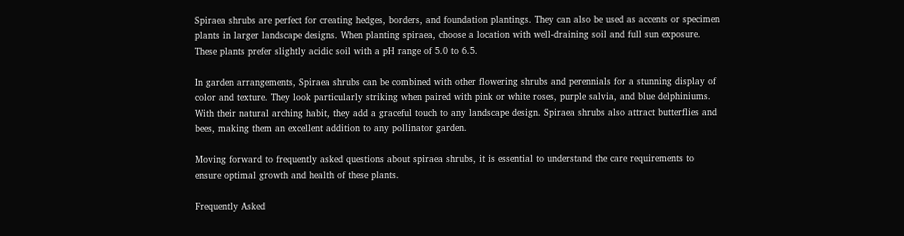Spiraea shrubs are perfect for creating hedges, borders, and foundation plantings. They can also be used as accents or specimen plants in larger landscape designs. When planting spiraea, choose a location with well-draining soil and full sun exposure. These plants prefer slightly acidic soil with a pH range of 5.0 to 6.5.

In garden arrangements, Spiraea shrubs can be combined with other flowering shrubs and perennials for a stunning display of color and texture. They look particularly striking when paired with pink or white roses, purple salvia, and blue delphiniums. With their natural arching habit, they add a graceful touch to any landscape design. Spiraea shrubs also attract butterflies and bees, making them an excellent addition to any pollinator garden.

Moving forward to frequently asked questions about spiraea shrubs, it is essential to understand the care requirements to ensure optimal growth and health of these plants.

Frequently Asked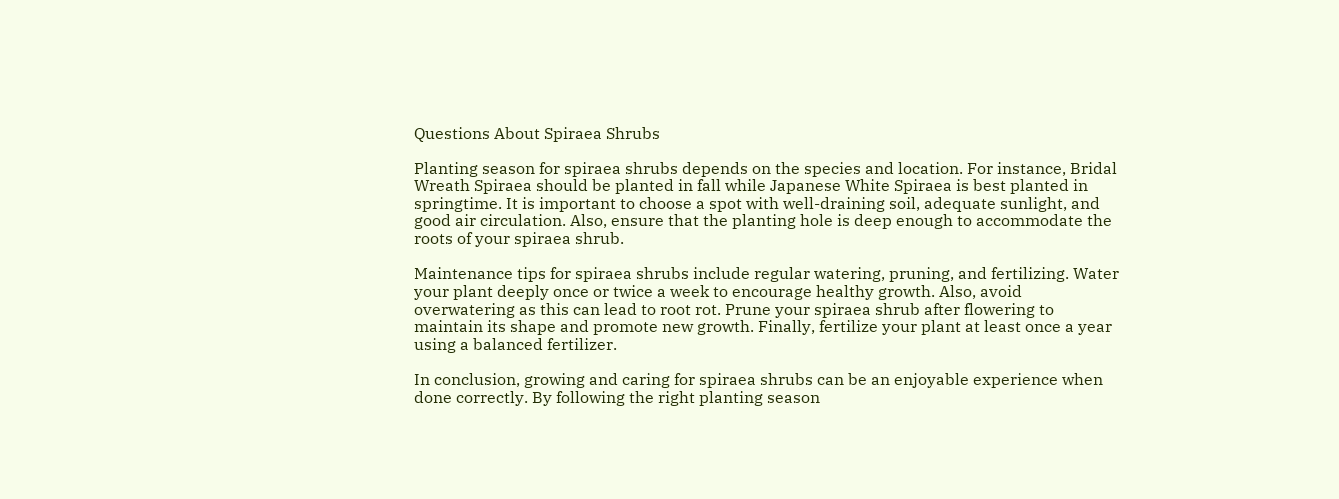Questions About Spiraea Shrubs

Planting season for spiraea shrubs depends on the species and location. For instance, Bridal Wreath Spiraea should be planted in fall while Japanese White Spiraea is best planted in springtime. It is important to choose a spot with well-draining soil, adequate sunlight, and good air circulation. Also, ensure that the planting hole is deep enough to accommodate the roots of your spiraea shrub.

Maintenance tips for spiraea shrubs include regular watering, pruning, and fertilizing. Water your plant deeply once or twice a week to encourage healthy growth. Also, avoid overwatering as this can lead to root rot. Prune your spiraea shrub after flowering to maintain its shape and promote new growth. Finally, fertilize your plant at least once a year using a balanced fertilizer.

In conclusion, growing and caring for spiraea shrubs can be an enjoyable experience when done correctly. By following the right planting season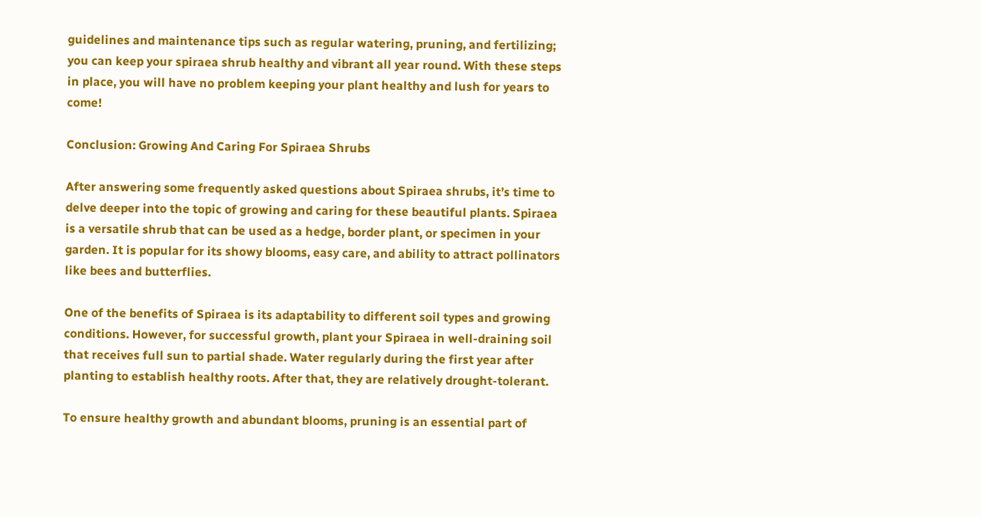guidelines and maintenance tips such as regular watering, pruning, and fertilizing; you can keep your spiraea shrub healthy and vibrant all year round. With these steps in place, you will have no problem keeping your plant healthy and lush for years to come!

Conclusion: Growing And Caring For Spiraea Shrubs

After answering some frequently asked questions about Spiraea shrubs, it’s time to delve deeper into the topic of growing and caring for these beautiful plants. Spiraea is a versatile shrub that can be used as a hedge, border plant, or specimen in your garden. It is popular for its showy blooms, easy care, and ability to attract pollinators like bees and butterflies.

One of the benefits of Spiraea is its adaptability to different soil types and growing conditions. However, for successful growth, plant your Spiraea in well-draining soil that receives full sun to partial shade. Water regularly during the first year after planting to establish healthy roots. After that, they are relatively drought-tolerant.

To ensure healthy growth and abundant blooms, pruning is an essential part of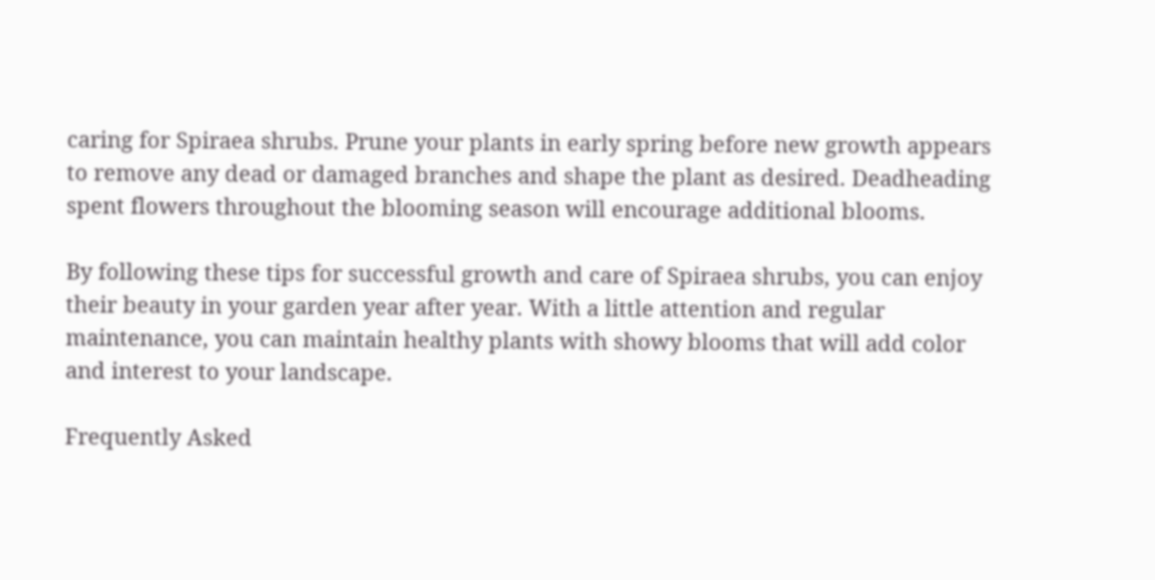caring for Spiraea shrubs. Prune your plants in early spring before new growth appears to remove any dead or damaged branches and shape the plant as desired. Deadheading spent flowers throughout the blooming season will encourage additional blooms.

By following these tips for successful growth and care of Spiraea shrubs, you can enjoy their beauty in your garden year after year. With a little attention and regular maintenance, you can maintain healthy plants with showy blooms that will add color and interest to your landscape.

Frequently Asked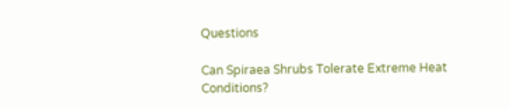Questions

Can Spiraea Shrubs Tolerate Extreme Heat Conditions?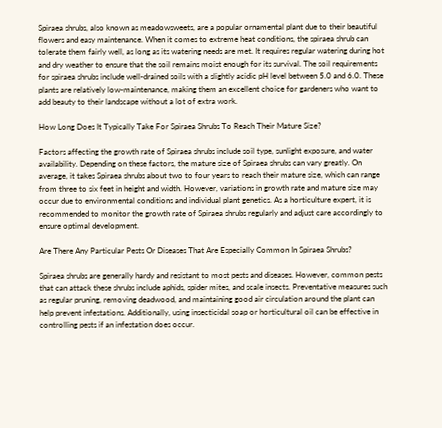Spiraea shrubs, also known as meadowsweets, are a popular ornamental plant due to their beautiful flowers and easy maintenance. When it comes to extreme heat conditions, the spiraea shrub can tolerate them fairly well, as long as its watering needs are met. It requires regular watering during hot and dry weather to ensure that the soil remains moist enough for its survival. The soil requirements for spiraea shrubs include well-drained soils with a slightly acidic pH level between 5.0 and 6.0. These plants are relatively low-maintenance, making them an excellent choice for gardeners who want to add beauty to their landscape without a lot of extra work.

How Long Does It Typically Take For Spiraea Shrubs To Reach Their Mature Size?

Factors affecting the growth rate of Spiraea shrubs include soil type, sunlight exposure, and water availability. Depending on these factors, the mature size of Spiraea shrubs can vary greatly. On average, it takes Spiraea shrubs about two to four years to reach their mature size, which can range from three to six feet in height and width. However, variations in growth rate and mature size may occur due to environmental conditions and individual plant genetics. As a horticulture expert, it is recommended to monitor the growth rate of Spiraea shrubs regularly and adjust care accordingly to ensure optimal development.

Are There Any Particular Pests Or Diseases That Are Especially Common In Spiraea Shrubs?

Spiraea shrubs are generally hardy and resistant to most pests and diseases. However, common pests that can attack these shrubs include aphids, spider mites, and scale insects. Preventative measures such as regular pruning, removing deadwood, and maintaining good air circulation around the plant can help prevent infestations. Additionally, using insecticidal soap or horticultural oil can be effective in controlling pests if an infestation does occur.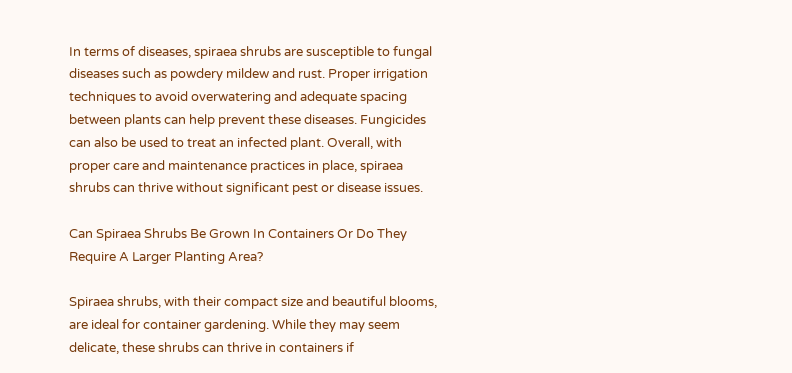In terms of diseases, spiraea shrubs are susceptible to fungal diseases such as powdery mildew and rust. Proper irrigation techniques to avoid overwatering and adequate spacing between plants can help prevent these diseases. Fungicides can also be used to treat an infected plant. Overall, with proper care and maintenance practices in place, spiraea shrubs can thrive without significant pest or disease issues.

Can Spiraea Shrubs Be Grown In Containers Or Do They Require A Larger Planting Area?

Spiraea shrubs, with their compact size and beautiful blooms, are ideal for container gardening. While they may seem delicate, these shrubs can thrive in containers if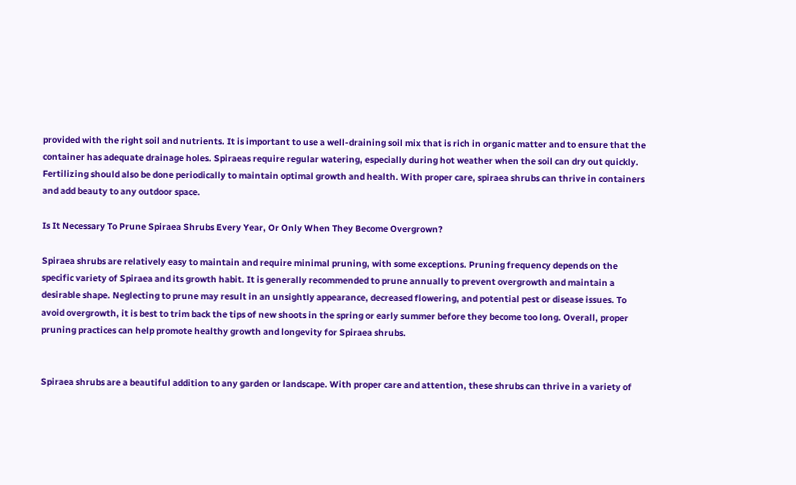provided with the right soil and nutrients. It is important to use a well-draining soil mix that is rich in organic matter and to ensure that the container has adequate drainage holes. Spiraeas require regular watering, especially during hot weather when the soil can dry out quickly. Fertilizing should also be done periodically to maintain optimal growth and health. With proper care, spiraea shrubs can thrive in containers and add beauty to any outdoor space.

Is It Necessary To Prune Spiraea Shrubs Every Year, Or Only When They Become Overgrown?

Spiraea shrubs are relatively easy to maintain and require minimal pruning, with some exceptions. Pruning frequency depends on the specific variety of Spiraea and its growth habit. It is generally recommended to prune annually to prevent overgrowth and maintain a desirable shape. Neglecting to prune may result in an unsightly appearance, decreased flowering, and potential pest or disease issues. To avoid overgrowth, it is best to trim back the tips of new shoots in the spring or early summer before they become too long. Overall, proper pruning practices can help promote healthy growth and longevity for Spiraea shrubs.


Spiraea shrubs are a beautiful addition to any garden or landscape. With proper care and attention, these shrubs can thrive in a variety of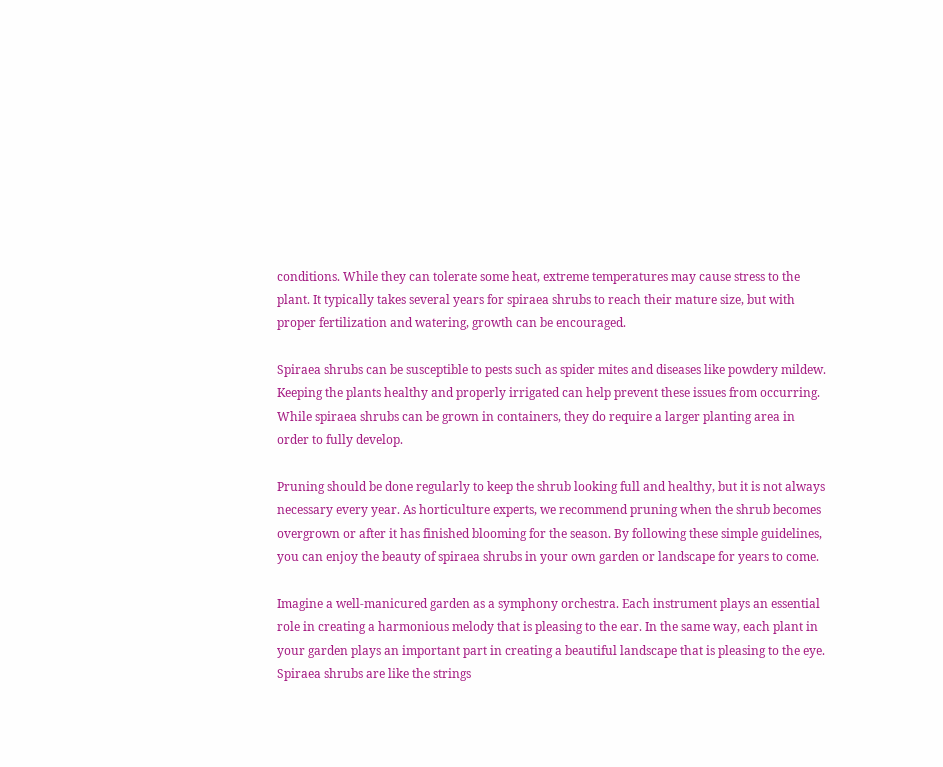conditions. While they can tolerate some heat, extreme temperatures may cause stress to the plant. It typically takes several years for spiraea shrubs to reach their mature size, but with proper fertilization and watering, growth can be encouraged.

Spiraea shrubs can be susceptible to pests such as spider mites and diseases like powdery mildew. Keeping the plants healthy and properly irrigated can help prevent these issues from occurring. While spiraea shrubs can be grown in containers, they do require a larger planting area in order to fully develop.

Pruning should be done regularly to keep the shrub looking full and healthy, but it is not always necessary every year. As horticulture experts, we recommend pruning when the shrub becomes overgrown or after it has finished blooming for the season. By following these simple guidelines, you can enjoy the beauty of spiraea shrubs in your own garden or landscape for years to come.

Imagine a well-manicured garden as a symphony orchestra. Each instrument plays an essential role in creating a harmonious melody that is pleasing to the ear. In the same way, each plant in your garden plays an important part in creating a beautiful landscape that is pleasing to the eye. Spiraea shrubs are like the strings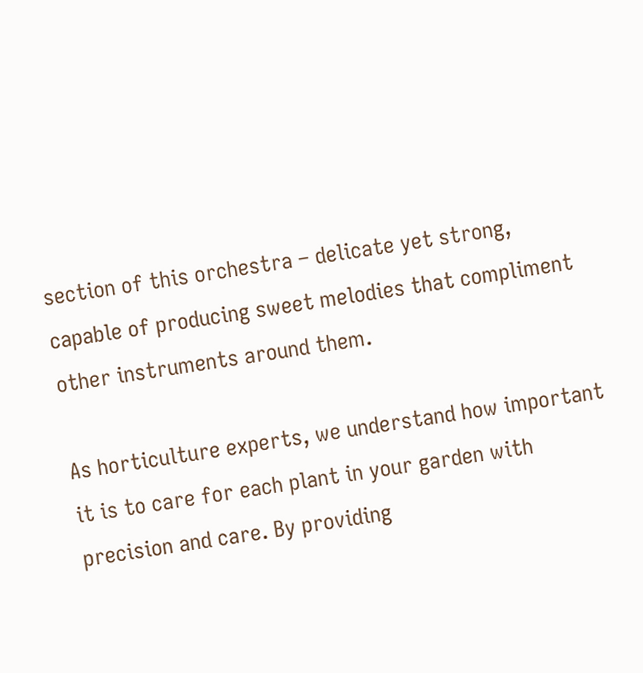section of this orchestra – delicate yet strong, capable of producing sweet melodies that compliment other instruments around them.

As horticulture experts, we understand how important it is to care for each plant in your garden with precision and care. By providing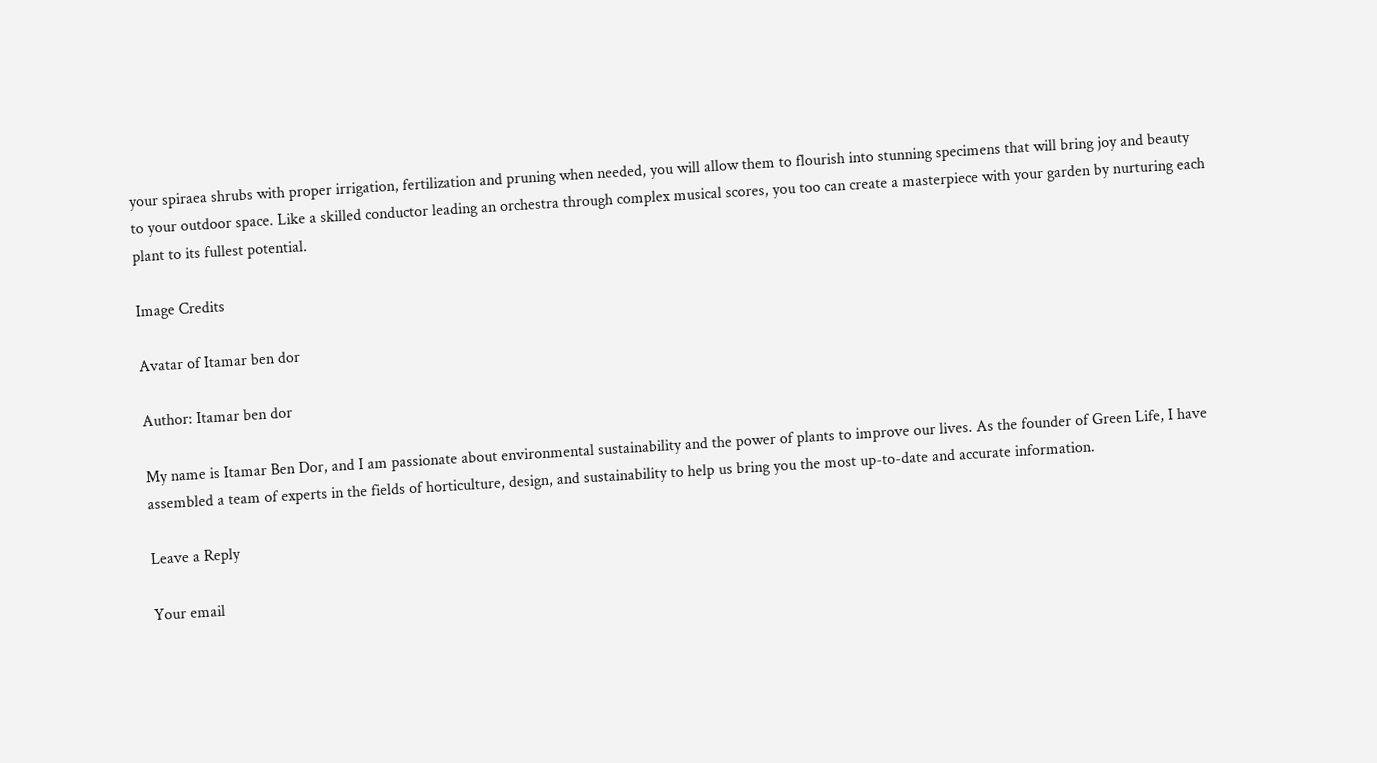your spiraea shrubs with proper irrigation, fertilization and pruning when needed, you will allow them to flourish into stunning specimens that will bring joy and beauty to your outdoor space. Like a skilled conductor leading an orchestra through complex musical scores, you too can create a masterpiece with your garden by nurturing each plant to its fullest potential.

Image Credits

Avatar of Itamar ben dor

Author: Itamar ben dor

My name is Itamar Ben Dor, and I am passionate about environmental sustainability and the power of plants to improve our lives. As the founder of Green Life, I have assembled a team of experts in the fields of horticulture, design, and sustainability to help us bring you the most up-to-date and accurate information.

Leave a Reply

Your email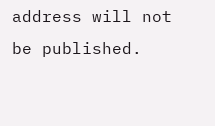address will not be published.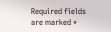Required fields are marked *